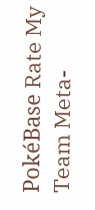PokéBase Rate My Team Meta-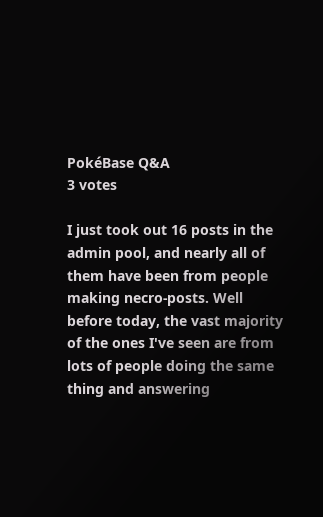PokéBase Q&A
3 votes

I just took out 16 posts in the admin pool, and nearly all of them have been from people making necro-posts. Well before today, the vast majority of the ones I've seen are from lots of people doing the same thing and answering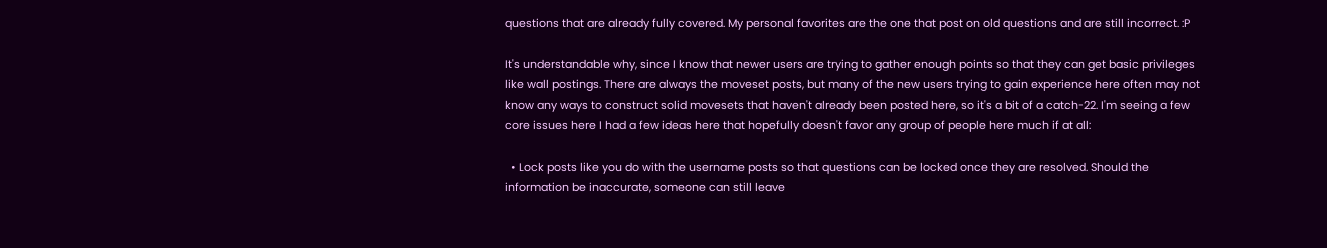questions that are already fully covered. My personal favorites are the one that post on old questions and are still incorrect. :P

It's understandable why, since I know that newer users are trying to gather enough points so that they can get basic privileges like wall postings. There are always the moveset posts, but many of the new users trying to gain experience here often may not know any ways to construct solid movesets that haven't already been posted here, so it's a bit of a catch-22. I'm seeing a few core issues here I had a few ideas here that hopefully doesn't favor any group of people here much if at all:

  • Lock posts like you do with the username posts so that questions can be locked once they are resolved. Should the information be inaccurate, someone can still leave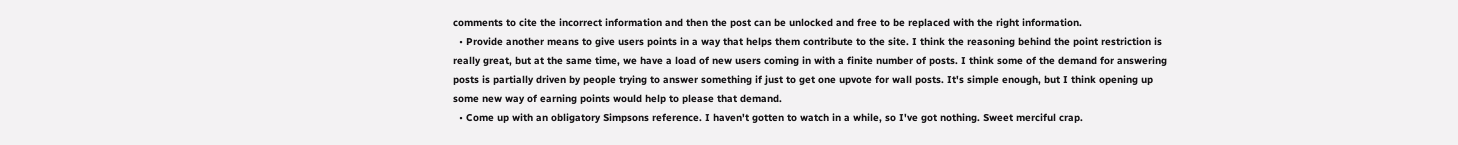comments to cite the incorrect information and then the post can be unlocked and free to be replaced with the right information.
  • Provide another means to give users points in a way that helps them contribute to the site. I think the reasoning behind the point restriction is really great, but at the same time, we have a load of new users coming in with a finite number of posts. I think some of the demand for answering posts is partially driven by people trying to answer something if just to get one upvote for wall posts. It's simple enough, but I think opening up some new way of earning points would help to please that demand.
  • Come up with an obligatory Simpsons reference. I haven't gotten to watch in a while, so I've got nothing. Sweet merciful crap.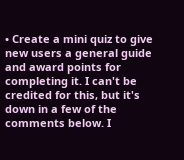• Create a mini quiz to give new users a general guide and award points for completing it. I can't be credited for this, but it's down in a few of the comments below. I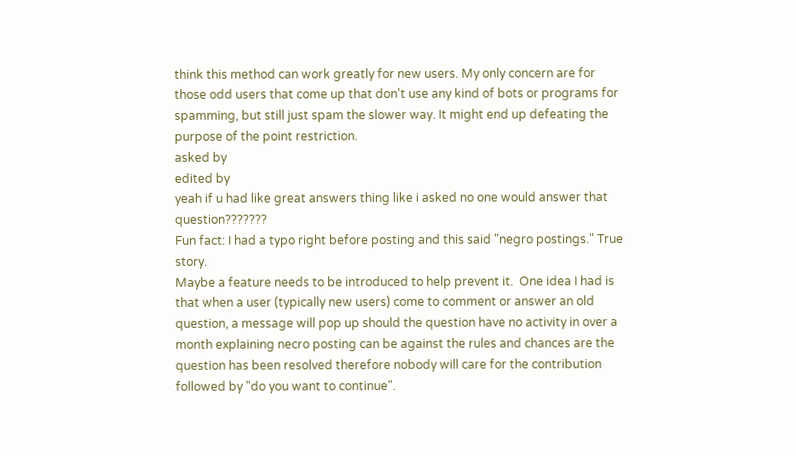think this method can work greatly for new users. My only concern are for those odd users that come up that don't use any kind of bots or programs for spamming, but still just spam the slower way. It might end up defeating the purpose of the point restriction.
asked by
edited by
yeah if u had like great answers thing like i asked no one would answer that question???????
Fun fact: I had a typo right before posting and this said "negro postings." True story.
Maybe a feature needs to be introduced to help prevent it.  One idea I had is that when a user (typically new users) come to comment or answer an old question, a message will pop up should the question have no activity in over a month explaining necro posting can be against the rules and chances are the question has been resolved therefore nobody will care for the contribution followed by "do you want to continue".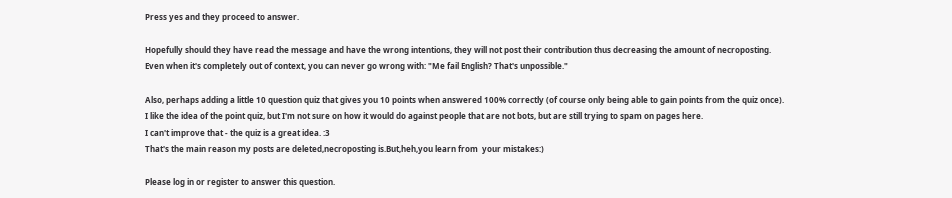Press yes and they proceed to answer.

Hopefully should they have read the message and have the wrong intentions, they will not post their contribution thus decreasing the amount of necroposting.
Even when it's completely out of context, you can never go wrong with: "Me fail English? That's unpossible."

Also, perhaps adding a little 10 question quiz that gives you 10 points when answered 100% correctly (of course only being able to gain points from the quiz once).
I like the idea of the point quiz, but I'm not sure on how it would do against people that are not bots, but are still trying to spam on pages here.
I can't improve that - the quiz is a great idea. :3
That's the main reason my posts are deleted,necroposting is.But,heh,you learn from  your mistakes:)

Please log in or register to answer this question.